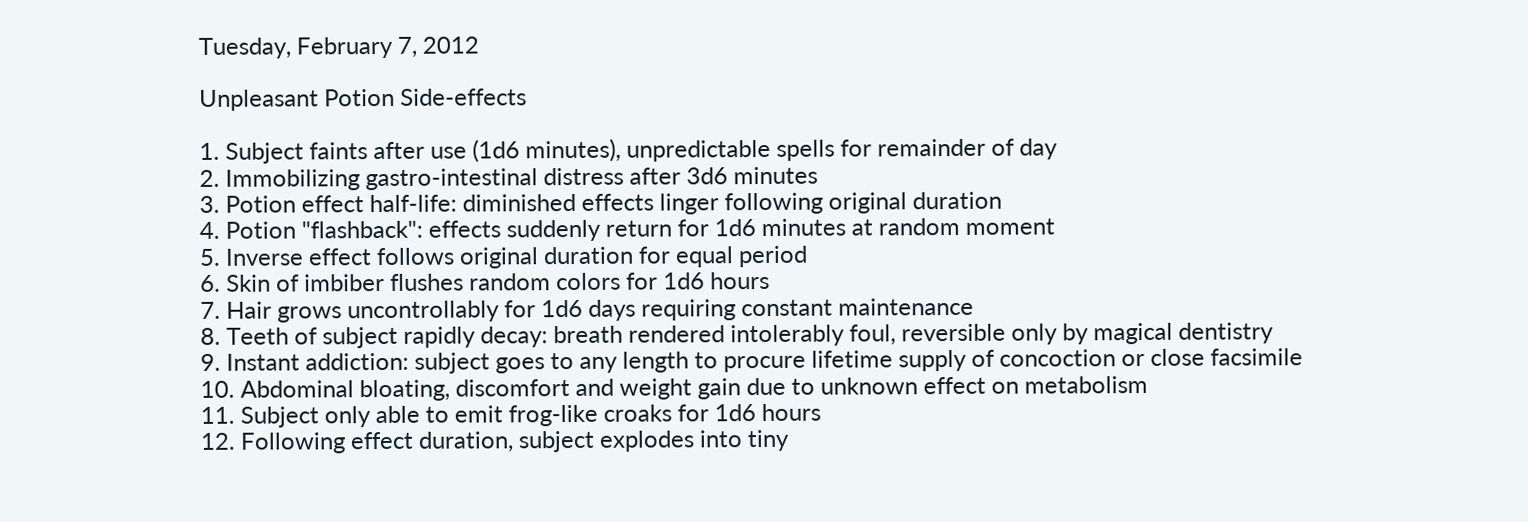Tuesday, February 7, 2012

Unpleasant Potion Side-effects

1. Subject faints after use (1d6 minutes), unpredictable spells for remainder of day
2. Immobilizing gastro-intestinal distress after 3d6 minutes
3. Potion effect half-life: diminished effects linger following original duration
4. Potion "flashback": effects suddenly return for 1d6 minutes at random moment
5. Inverse effect follows original duration for equal period
6. Skin of imbiber flushes random colors for 1d6 hours
7. Hair grows uncontrollably for 1d6 days requiring constant maintenance
8. Teeth of subject rapidly decay: breath rendered intolerably foul, reversible only by magical dentistry
9. Instant addiction: subject goes to any length to procure lifetime supply of concoction or close facsimile
10. Abdominal bloating, discomfort and weight gain due to unknown effect on metabolism
11. Subject only able to emit frog-like croaks for 1d6 hours
12. Following effect duration, subject explodes into tiny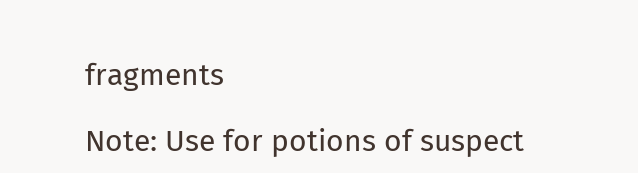fragments

Note: Use for potions of suspect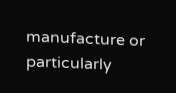manufacture or particularly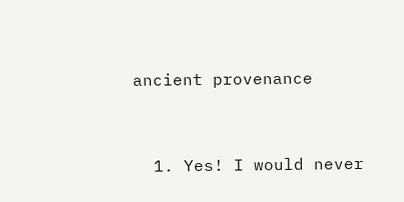ancient provenance


  1. Yes! I would never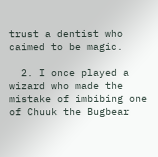trust a dentist who caimed to be magic.

  2. I once played a wizard who made the mistake of imbibing one of Chuuk the Bugbear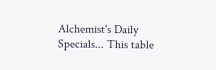Alchemist's Daily Specials... This table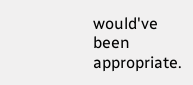would've been appropriate.